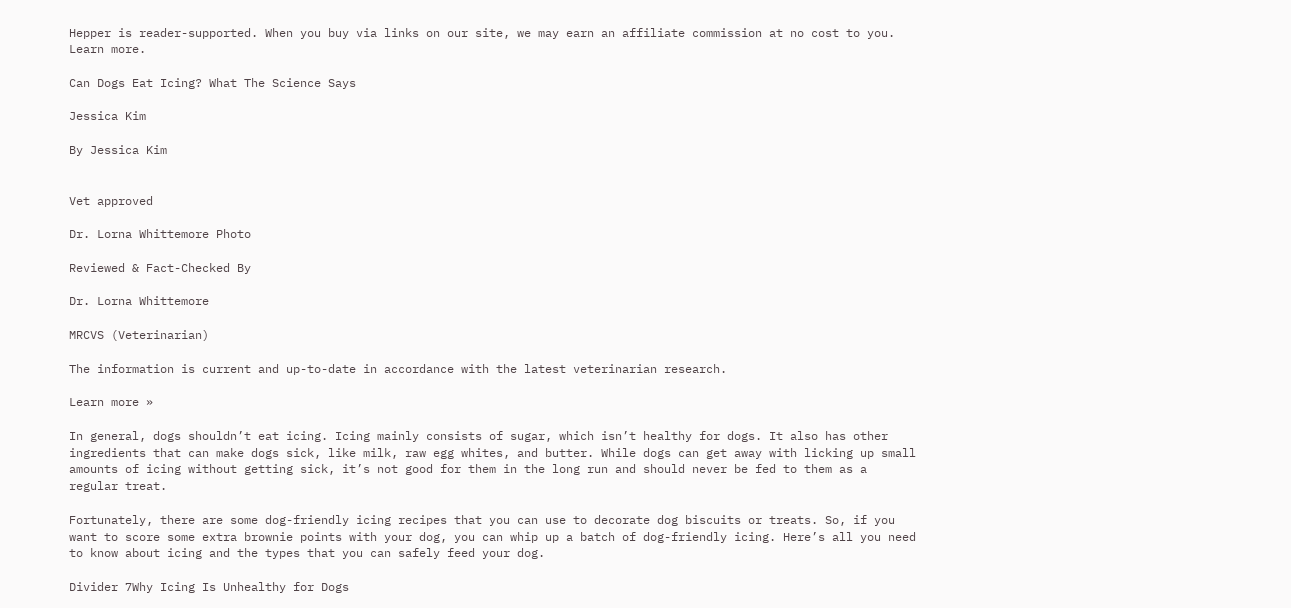Hepper is reader-supported. When you buy via links on our site, we may earn an affiliate commission at no cost to you. Learn more.

Can Dogs Eat Icing? What The Science Says

Jessica Kim

By Jessica Kim


Vet approved

Dr. Lorna Whittemore Photo

Reviewed & Fact-Checked By

Dr. Lorna Whittemore

MRCVS (Veterinarian)

The information is current and up-to-date in accordance with the latest veterinarian research.

Learn more »

In general, dogs shouldn’t eat icing. Icing mainly consists of sugar, which isn’t healthy for dogs. It also has other ingredients that can make dogs sick, like milk, raw egg whites, and butter. While dogs can get away with licking up small amounts of icing without getting sick, it’s not good for them in the long run and should never be fed to them as a regular treat.

Fortunately, there are some dog-friendly icing recipes that you can use to decorate dog biscuits or treats. So, if you want to score some extra brownie points with your dog, you can whip up a batch of dog-friendly icing. Here’s all you need to know about icing and the types that you can safely feed your dog.

Divider 7Why Icing Is Unhealthy for Dogs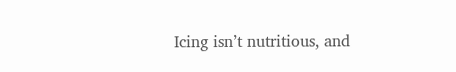Icing isn’t nutritious, and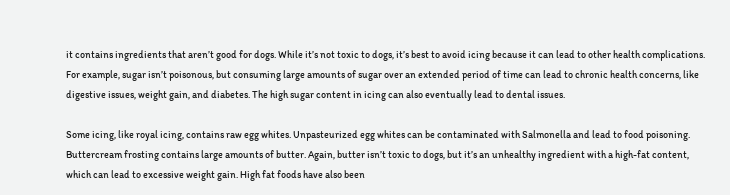it contains ingredients that aren’t good for dogs. While it’s not toxic to dogs, it’s best to avoid icing because it can lead to other health complications. For example, sugar isn’t poisonous, but consuming large amounts of sugar over an extended period of time can lead to chronic health concerns, like digestive issues, weight gain, and diabetes. The high sugar content in icing can also eventually lead to dental issues.

Some icing, like royal icing, contains raw egg whites. Unpasteurized egg whites can be contaminated with Salmonella and lead to food poisoning. Buttercream frosting contains large amounts of butter. Again, butter isn’t toxic to dogs, but it’s an unhealthy ingredient with a high-fat content, which can lead to excessive weight gain. High fat foods have also been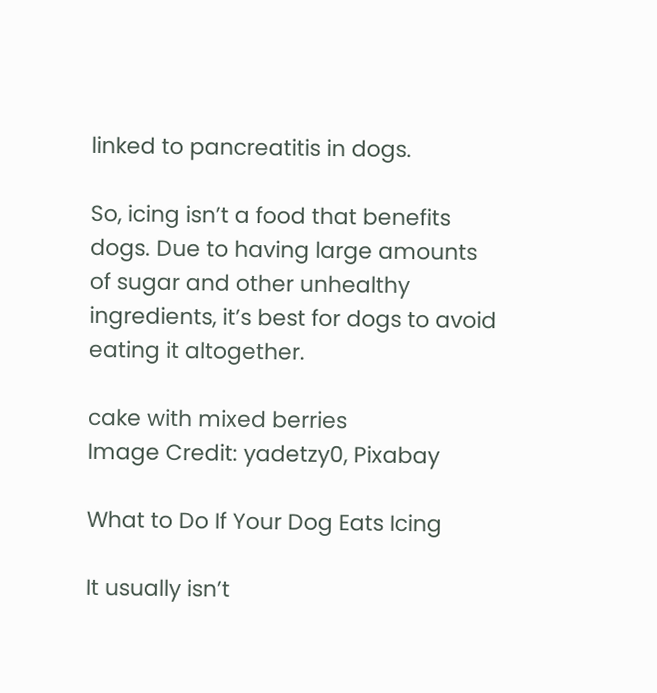linked to pancreatitis in dogs.

So, icing isn’t a food that benefits dogs. Due to having large amounts of sugar and other unhealthy ingredients, it’s best for dogs to avoid eating it altogether.

cake with mixed berries
Image Credit: yadetzy0, Pixabay

What to Do If Your Dog Eats Icing

It usually isn’t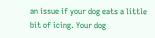an issue if your dog eats a little bit of icing. Your dog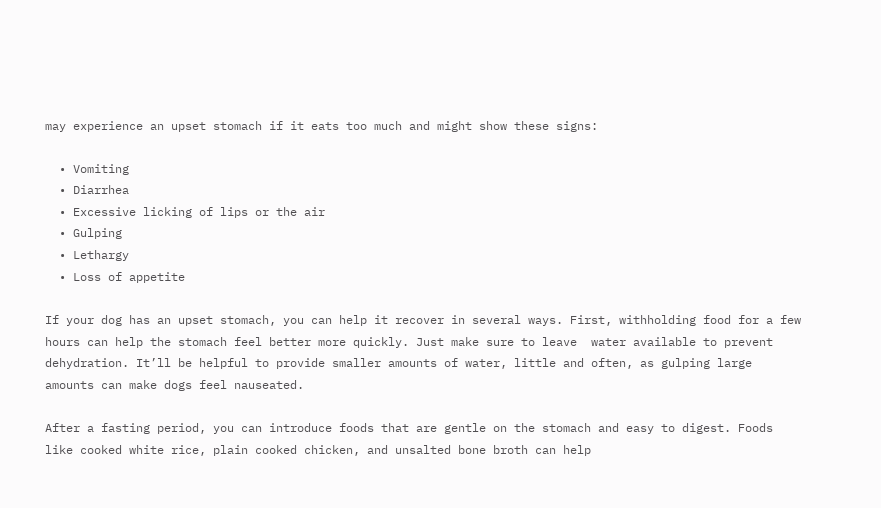may experience an upset stomach if it eats too much and might show these signs:

  • Vomiting
  • Diarrhea
  • Excessive licking of lips or the air
  • Gulping
  • Lethargy
  • Loss of appetite

If your dog has an upset stomach, you can help it recover in several ways. First, withholding food for a few hours can help the stomach feel better more quickly. Just make sure to leave  water available to prevent dehydration. It’ll be helpful to provide smaller amounts of water, little and often, as gulping large amounts can make dogs feel nauseated.

After a fasting period, you can introduce foods that are gentle on the stomach and easy to digest. Foods like cooked white rice, plain cooked chicken, and unsalted bone broth can help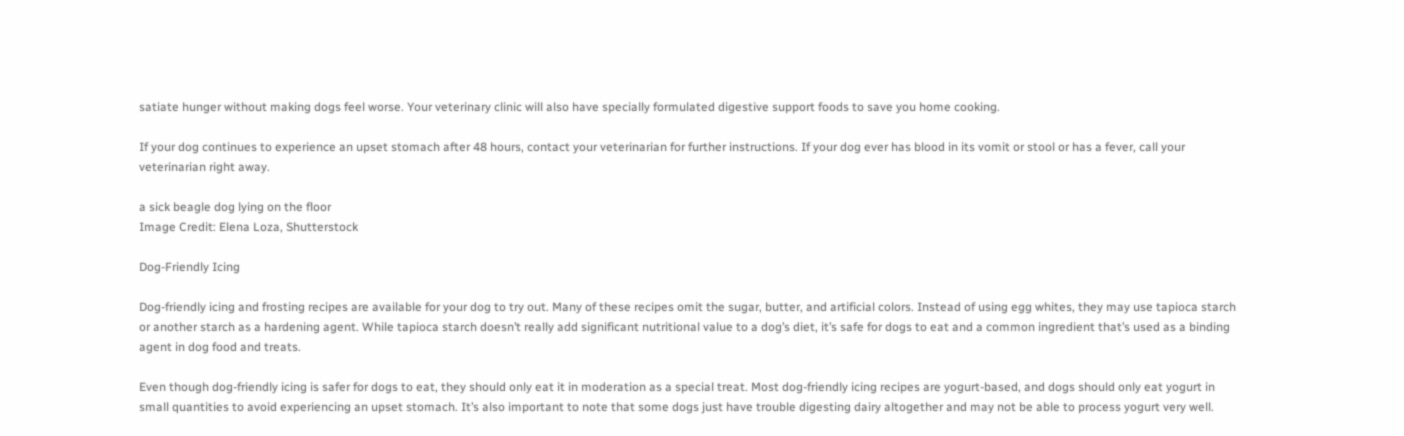satiate hunger without making dogs feel worse. Your veterinary clinic will also have specially formulated digestive support foods to save you home cooking.

If your dog continues to experience an upset stomach after 48 hours, contact your veterinarian for further instructions. If your dog ever has blood in its vomit or stool or has a fever, call your veterinarian right away.

a sick beagle dog lying on the floor
Image Credit: Elena Loza, Shutterstock

Dog-Friendly Icing

Dog-friendly icing and frosting recipes are available for your dog to try out. Many of these recipes omit the sugar, butter, and artificial colors. Instead of using egg whites, they may use tapioca starch or another starch as a hardening agent. While tapioca starch doesn’t really add significant nutritional value to a dog’s diet, it’s safe for dogs to eat and a common ingredient that’s used as a binding agent in dog food and treats.

Even though dog-friendly icing is safer for dogs to eat, they should only eat it in moderation as a special treat. Most dog-friendly icing recipes are yogurt-based, and dogs should only eat yogurt in small quantities to avoid experiencing an upset stomach. It’s also important to note that some dogs just have trouble digesting dairy altogether and may not be able to process yogurt very well.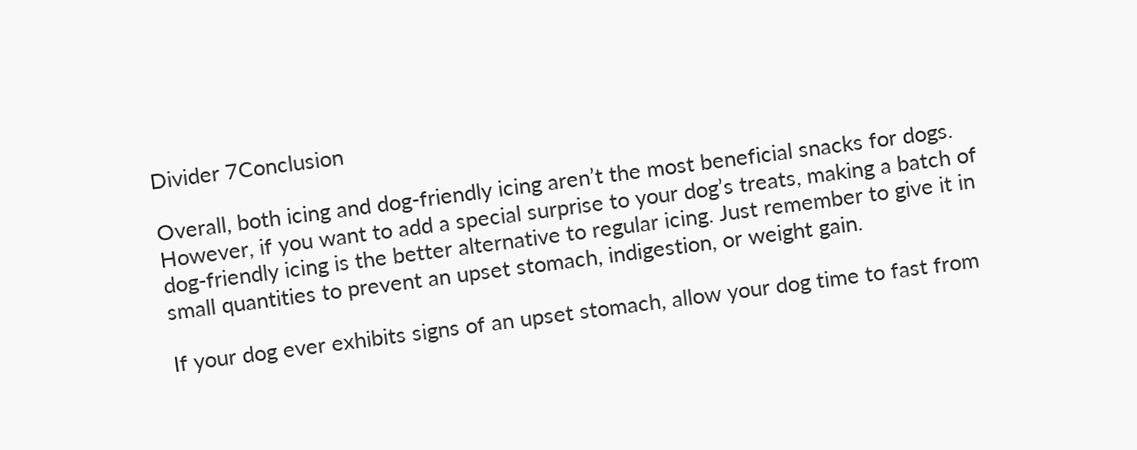Divider 7Conclusion

Overall, both icing and dog-friendly icing aren’t the most beneficial snacks for dogs. However, if you want to add a special surprise to your dog’s treats, making a batch of dog-friendly icing is the better alternative to regular icing. Just remember to give it in small quantities to prevent an upset stomach, indigestion, or weight gain.

If your dog ever exhibits signs of an upset stomach, allow your dog time to fast from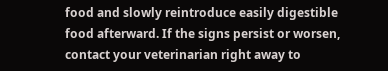food and slowly reintroduce easily digestible food afterward. If the signs persist or worsen, contact your veterinarian right away to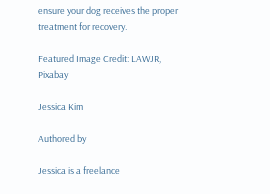ensure your dog receives the proper treatment for recovery.

Featured Image Credit: LAWJR, Pixabay

Jessica Kim

Authored by

Jessica is a freelance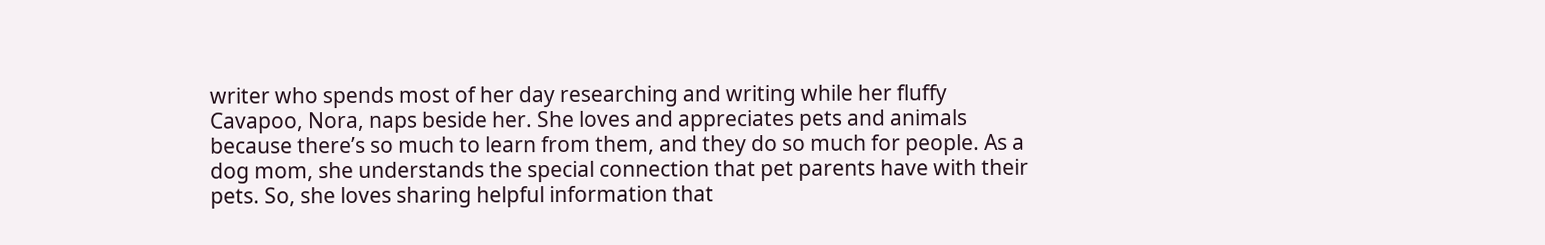writer who spends most of her day researching and writing while her fluffy Cavapoo, Nora, naps beside her. She loves and appreciates pets and animals because there’s so much to learn from them, and they do so much for people. As a dog mom, she understands the special connection that pet parents have with their pets. So, she loves sharing helpful information that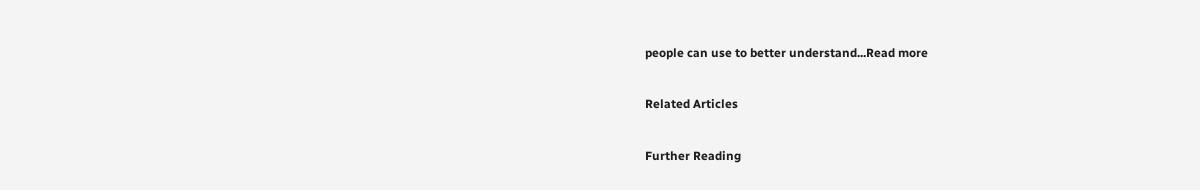people can use to better understand...Read more

Related Articles

Further Reading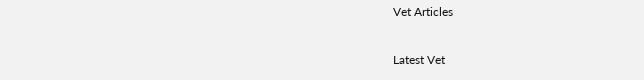Vet Articles

Latest Vet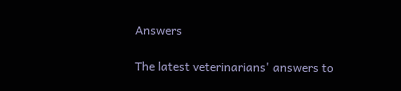Answers

The latest veterinarians' answers to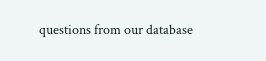questions from our database